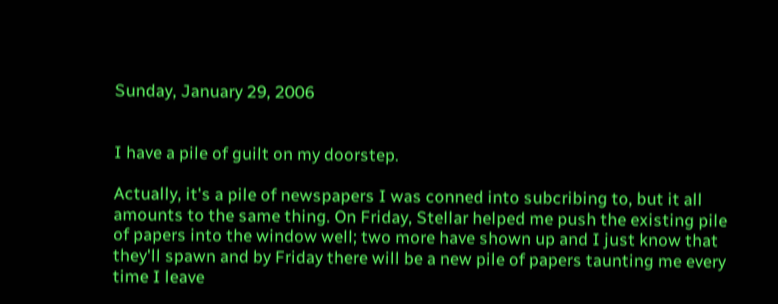Sunday, January 29, 2006


I have a pile of guilt on my doorstep.

Actually, it's a pile of newspapers I was conned into subcribing to, but it all amounts to the same thing. On Friday, Stellar helped me push the existing pile of papers into the window well; two more have shown up and I just know that they'll spawn and by Friday there will be a new pile of papers taunting me every time I leave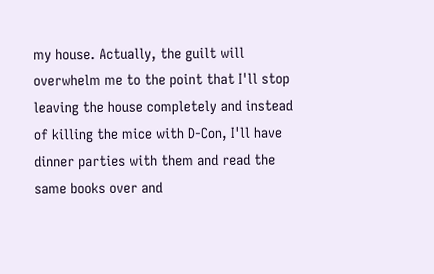my house. Actually, the guilt will overwhelm me to the point that I'll stop leaving the house completely and instead of killing the mice with D-Con, I'll have dinner parties with them and read the same books over and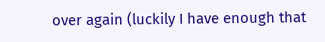over again (luckily I have enough that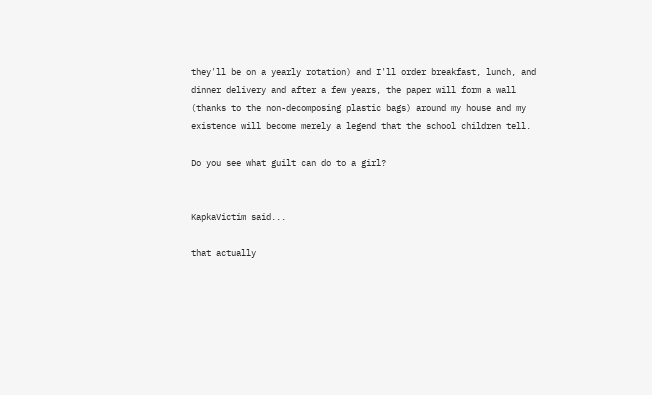they'll be on a yearly rotation) and I'll order breakfast, lunch, and dinner delivery and after a few years, the paper will form a wall (thanks to the non-decomposing plastic bags) around my house and my existence will become merely a legend that the school children tell.

Do you see what guilt can do to a girl?


KapkaVictim said...

that actually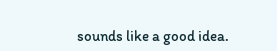sounds like a good idea.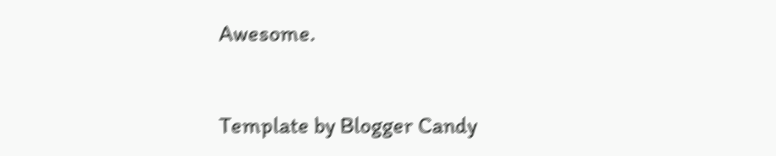Awesome.


Template by Blogger Candy